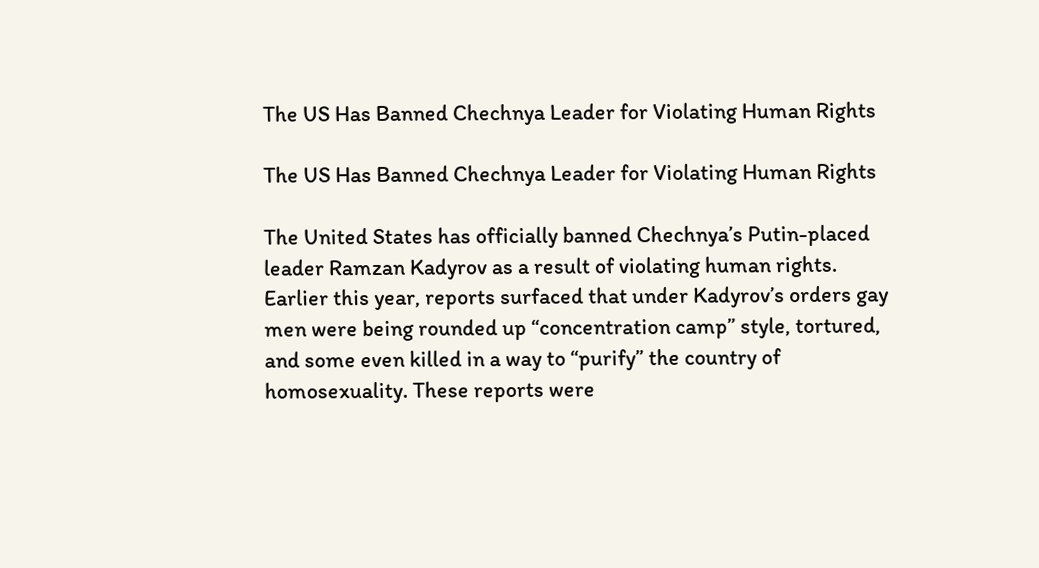The US Has Banned Chechnya Leader for Violating Human Rights

The US Has Banned Chechnya Leader for Violating Human Rights

The United States has officially banned Chechnya’s Putin-placed leader Ramzan Kadyrov as a result of violating human rights. Earlier this year, reports surfaced that under Kadyrov’s orders gay men were being rounded up “concentration camp” style, tortured, and some even killed in a way to “purify” the country of homosexuality. These reports were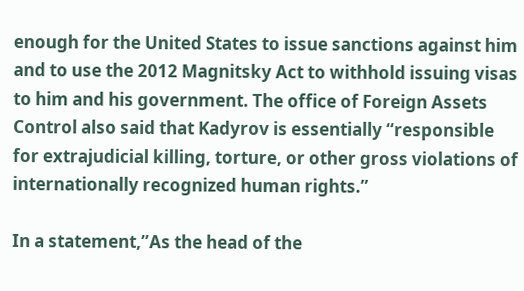enough for the United States to issue sanctions against him and to use the 2012 Magnitsky Act to withhold issuing visas to him and his government. The office of Foreign Assets Control also said that Kadyrov is essentially “responsible for extrajudicial killing, torture, or other gross violations of internationally recognized human rights.”

In a statement,”As the head of the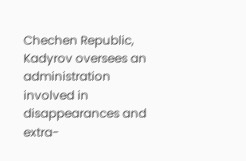Chechen Republic, Kadyrov oversees an administration involved in disappearances and extra-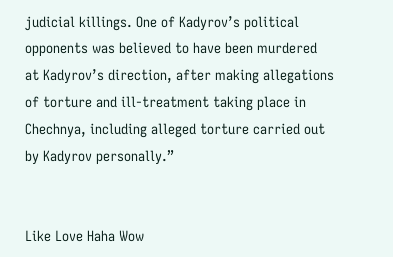judicial killings. One of Kadyrov’s political opponents was believed to have been murdered at Kadyrov’s direction, after making allegations of torture and ill-treatment taking place in Chechnya, including alleged torture carried out by Kadyrov personally.”


Like Love Haha Wow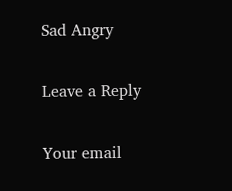Sad Angry

Leave a Reply

Your email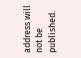address will not be published.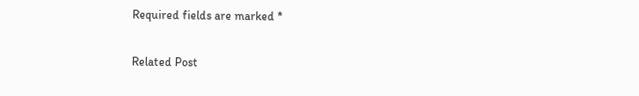Required fields are marked *

Related Post